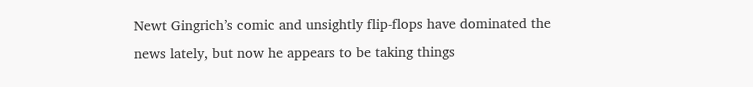Newt Gingrich’s comic and unsightly flip-flops have dominated the news lately, but now he appears to be taking things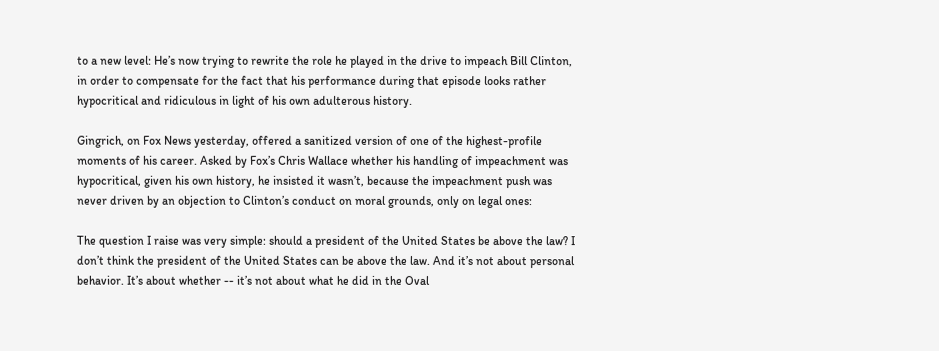to a new level: He’s now trying to rewrite the role he played in the drive to impeach Bill Clinton, in order to compensate for the fact that his performance during that episode looks rather hypocritical and ridiculous in light of his own adulterous history.

Gingrich, on Fox News yesterday, offered a sanitized version of one of the highest-profile moments of his career. Asked by Fox’s Chris Wallace whether his handling of impeachment was hypocritical, given his own history, he insisted it wasn’t, because the impeachment push was never driven by an objection to Clinton’s conduct on moral grounds, only on legal ones:

The question I raise was very simple: should a president of the United States be above the law? I don’t think the president of the United States can be above the law. And it’s not about personal behavior. It’s about whether -- it’s not about what he did in the Oval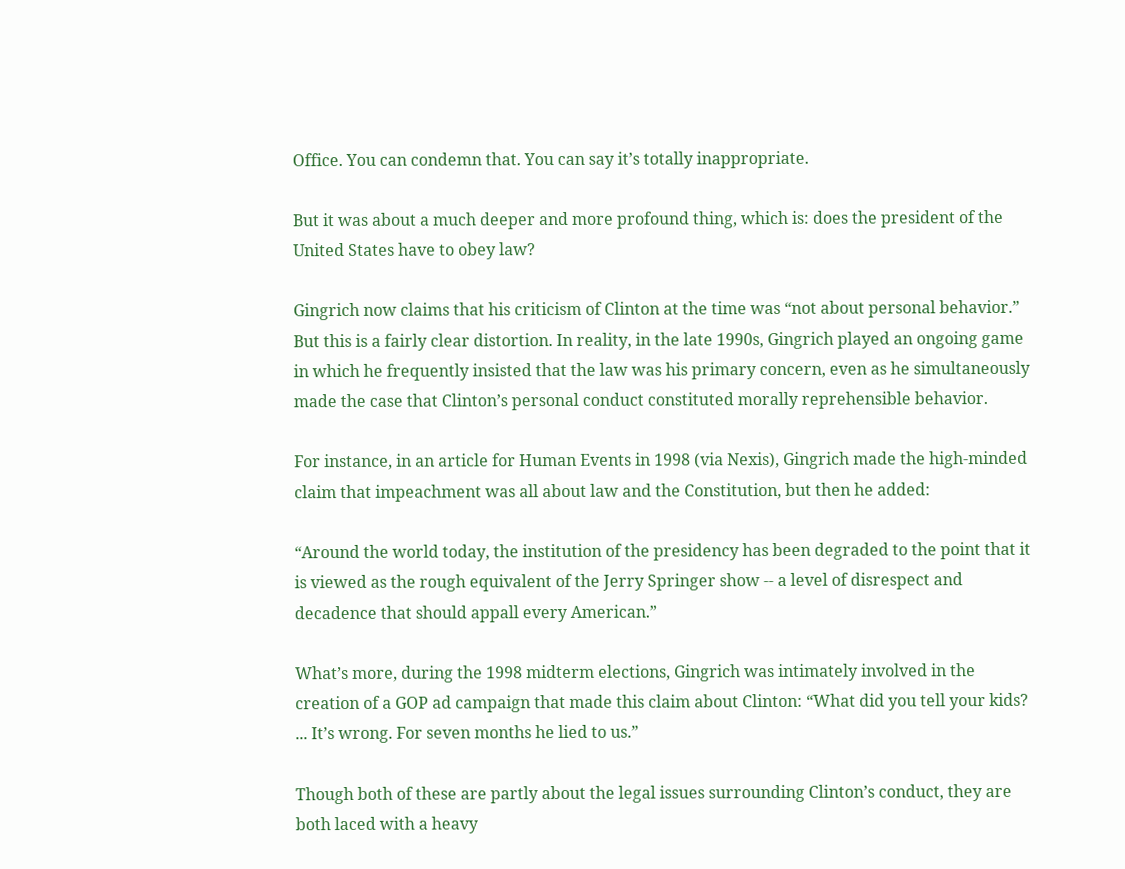Office. You can condemn that. You can say it’s totally inappropriate.

But it was about a much deeper and more profound thing, which is: does the president of the United States have to obey law?

Gingrich now claims that his criticism of Clinton at the time was “not about personal behavior.” But this is a fairly clear distortion. In reality, in the late 1990s, Gingrich played an ongoing game in which he frequently insisted that the law was his primary concern, even as he simultaneously made the case that Clinton’s personal conduct constituted morally reprehensible behavior.

For instance, in an article for Human Events in 1998 (via Nexis), Gingrich made the high-minded claim that impeachment was all about law and the Constitution, but then he added:

“Around the world today, the institution of the presidency has been degraded to the point that it is viewed as the rough equivalent of the Jerry Springer show -- a level of disrespect and decadence that should appall every American.”

What’s more, during the 1998 midterm elections, Gingrich was intimately involved in the creation of a GOP ad campaign that made this claim about Clinton: “What did you tell your kids? ... It’s wrong. For seven months he lied to us.”

Though both of these are partly about the legal issues surrounding Clinton’s conduct, they are both laced with a heavy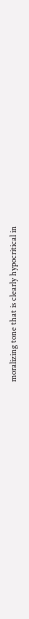moralizing tone that is clearly hypocritical in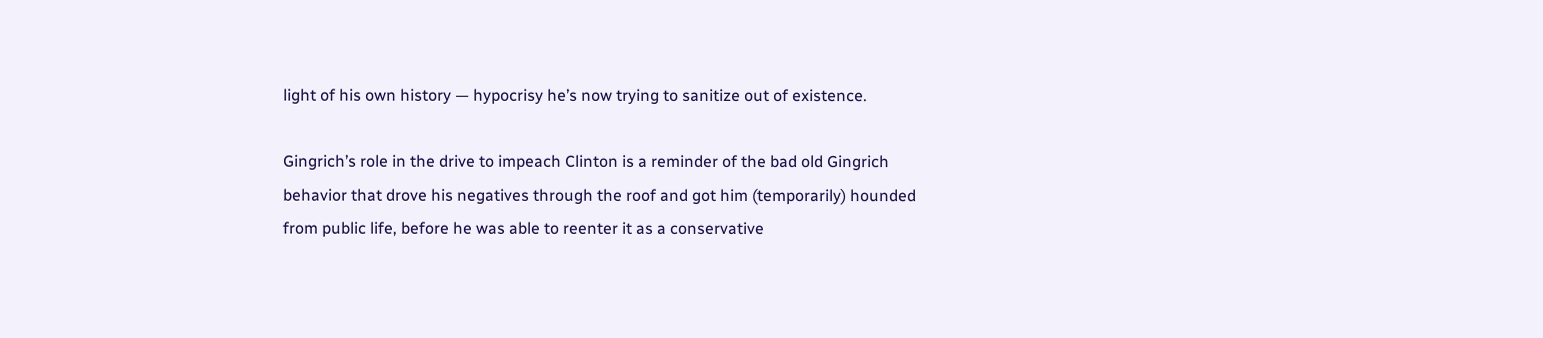light of his own history — hypocrisy he’s now trying to sanitize out of existence.

Gingrich’s role in the drive to impeach Clinton is a reminder of the bad old Gingrich behavior that drove his negatives through the roof and got him (temporarily) hounded from public life, before he was able to reenter it as a conservative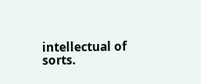intellectual of sorts.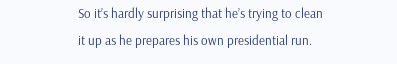So it’s hardly surprising that he’s trying to clean it up as he prepares his own presidential run.